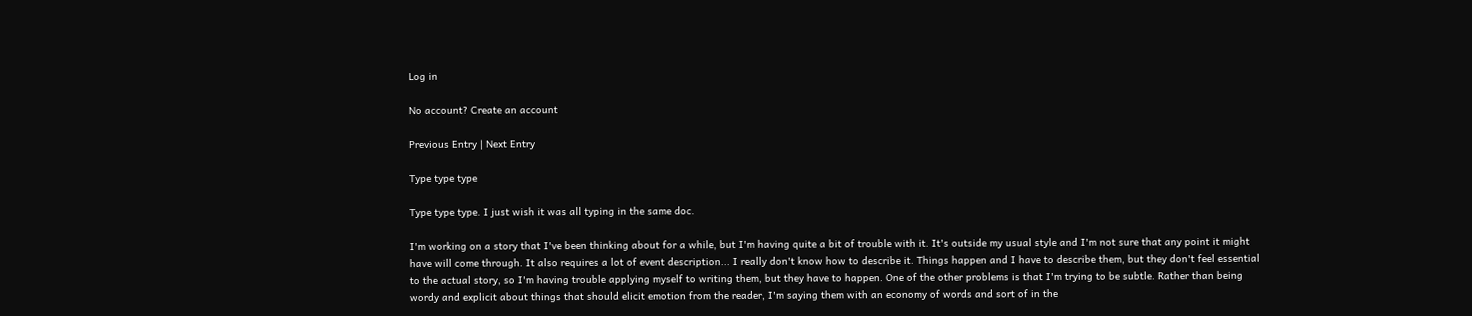Log in

No account? Create an account

Previous Entry | Next Entry

Type type type

Type type type. I just wish it was all typing in the same doc.

I'm working on a story that I've been thinking about for a while, but I'm having quite a bit of trouble with it. It's outside my usual style and I'm not sure that any point it might have will come through. It also requires a lot of event description... I really don't know how to describe it. Things happen and I have to describe them, but they don't feel essential to the actual story, so I'm having trouble applying myself to writing them, but they have to happen. One of the other problems is that I'm trying to be subtle. Rather than being wordy and explicit about things that should elicit emotion from the reader, I'm saying them with an economy of words and sort of in the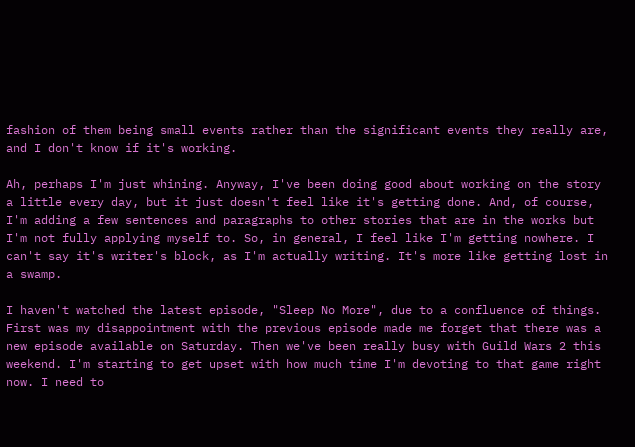fashion of them being small events rather than the significant events they really are, and I don't know if it's working.

Ah, perhaps I'm just whining. Anyway, I've been doing good about working on the story a little every day, but it just doesn't feel like it's getting done. And, of course, I'm adding a few sentences and paragraphs to other stories that are in the works but I'm not fully applying myself to. So, in general, I feel like I'm getting nowhere. I can't say it's writer's block, as I'm actually writing. It's more like getting lost in a swamp.

I haven't watched the latest episode, "Sleep No More", due to a confluence of things. First was my disappointment with the previous episode made me forget that there was a new episode available on Saturday. Then we've been really busy with Guild Wars 2 this weekend. I'm starting to get upset with how much time I'm devoting to that game right now. I need to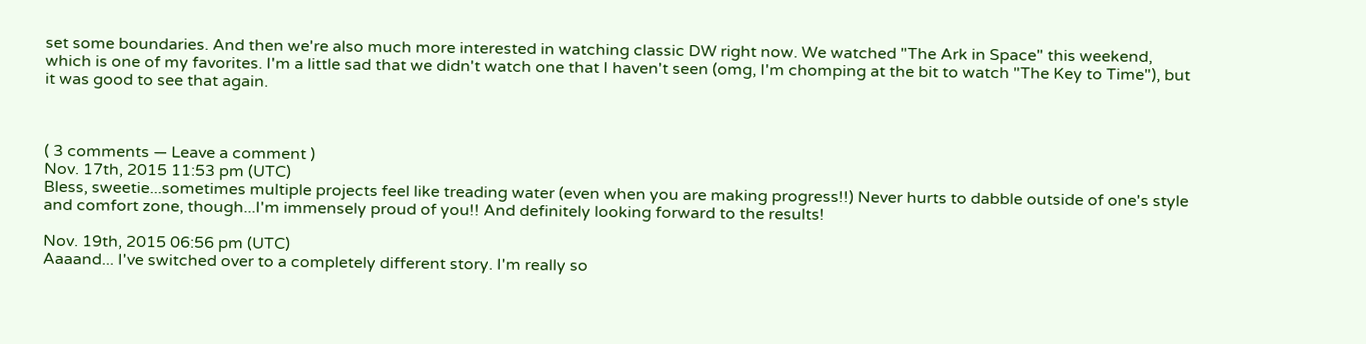set some boundaries. And then we're also much more interested in watching classic DW right now. We watched "The Ark in Space" this weekend, which is one of my favorites. I'm a little sad that we didn't watch one that I haven't seen (omg, I'm chomping at the bit to watch "The Key to Time"), but it was good to see that again.



( 3 comments — Leave a comment )
Nov. 17th, 2015 11:53 pm (UTC)
Bless, sweetie...sometimes multiple projects feel like treading water (even when you are making progress!!) Never hurts to dabble outside of one's style and comfort zone, though...I'm immensely proud of you!! And definitely looking forward to the results!

Nov. 19th, 2015 06:56 pm (UTC)
Aaaand... I've switched over to a completely different story. I'm really so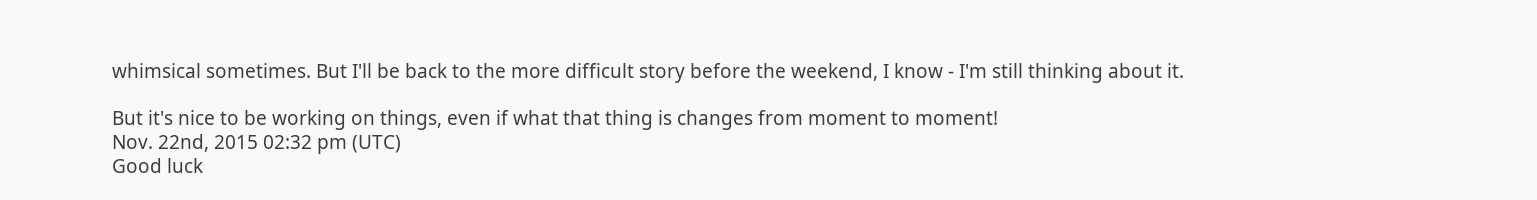whimsical sometimes. But I'll be back to the more difficult story before the weekend, I know - I'm still thinking about it.

But it's nice to be working on things, even if what that thing is changes from moment to moment!
Nov. 22nd, 2015 02:32 pm (UTC)
Good luck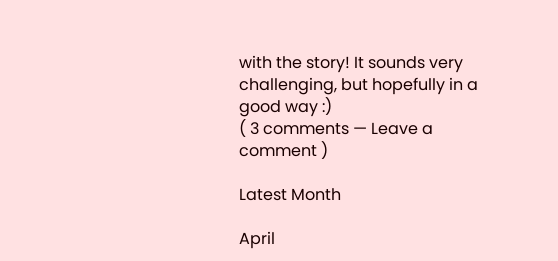with the story! It sounds very challenging, but hopefully in a good way :)
( 3 comments — Leave a comment )

Latest Month

April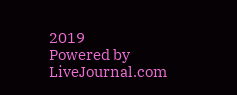2019
Powered by LiveJournal.com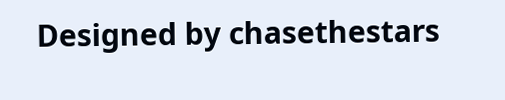Designed by chasethestars